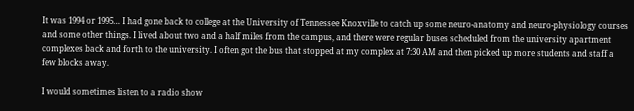It was 1994 or 1995… I had gone back to college at the University of Tennessee Knoxville to catch up some neuro-anatomy and neuro-physiology courses and some other things. I lived about two and a half miles from the campus, and there were regular buses scheduled from the university apartment complexes back and forth to the university. I often got the bus that stopped at my complex at 7:30 AM and then picked up more students and staff a few blocks away.

I would sometimes listen to a radio show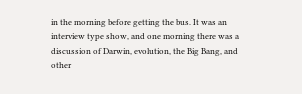in the morning before getting the bus. It was an interview type show, and one morning there was a discussion of Darwin, evolution, the Big Bang, and other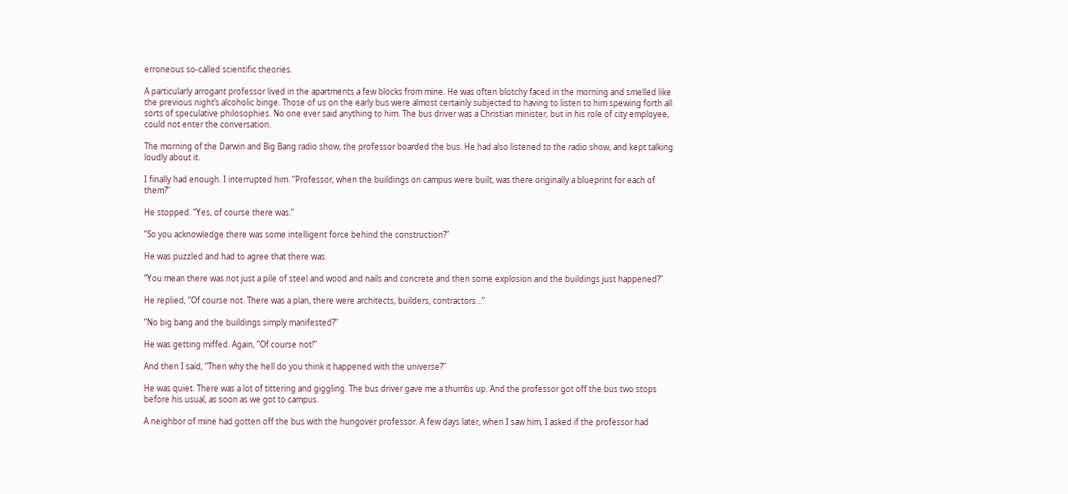erroneous so-called scientific theories.

A particularly arrogant professor lived in the apartments a few blocks from mine. He was often blotchy faced in the morning and smelled like the previous night’s alcoholic binge. Those of us on the early bus were almost certainly subjected to having to listen to him spewing forth all sorts of speculative philosophies. No one ever said anything to him. The bus driver was a Christian minister, but in his role of city employee, could not enter the conversation.

The morning of the Darwin and Big Bang radio show, the professor boarded the bus. He had also listened to the radio show, and kept talking loudly about it.

I finally had enough. I interrupted him. “Professor, when the buildings on campus were built, was there originally a blueprint for each of them?”

He stopped. “Yes, of course there was.”

“So you acknowledge there was some intelligent force behind the construction?”

He was puzzled and had to agree that there was.

“You mean there was not just a pile of steel and wood and nails and concrete and then some explosion and the buildings just happened?”

He replied, “Of course not. There was a plan, there were architects, builders, contractors…”

“No big bang and the buildings simply manifested?”

He was getting miffed. Again, “Of course not!”

And then I said, “Then why the hell do you think it happened with the universe?”

He was quiet. There was a lot of tittering and giggling. The bus driver gave me a thumbs up. And the professor got off the bus two stops before his usual, as soon as we got to campus.

A neighbor of mine had gotten off the bus with the hungover professor. A few days later, when I saw him, I asked if the professor had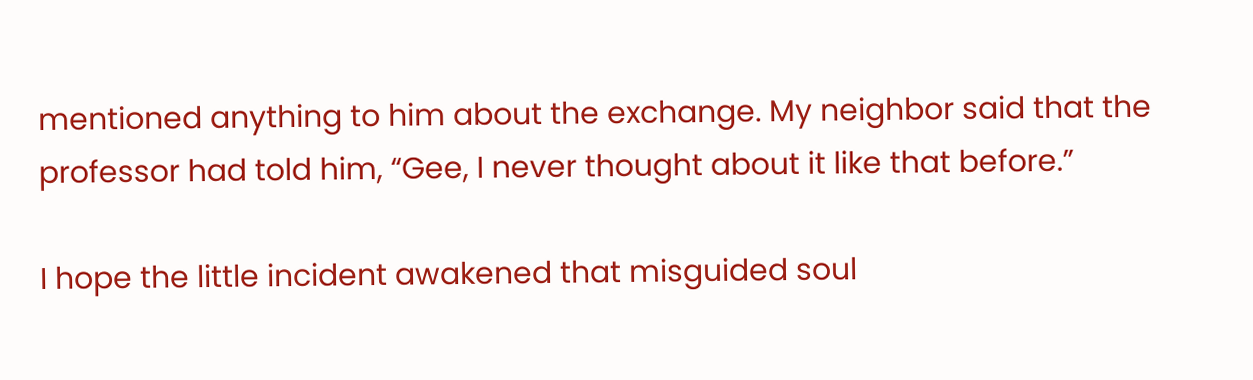mentioned anything to him about the exchange. My neighbor said that the professor had told him, “Gee, I never thought about it like that before.”

I hope the little incident awakened that misguided soul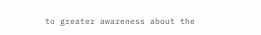to greater awareness about the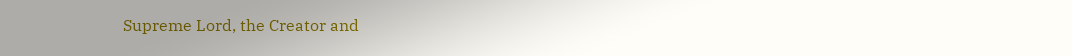Supreme Lord, the Creator and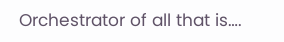Orchestrator of all that is….